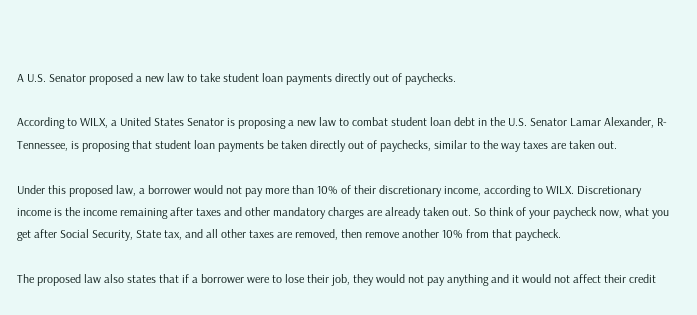A U.S. Senator proposed a new law to take student loan payments directly out of paychecks.

According to WILX, a United States Senator is proposing a new law to combat student loan debt in the U.S. Senator Lamar Alexander, R-Tennessee, is proposing that student loan payments be taken directly out of paychecks, similar to the way taxes are taken out.

Under this proposed law, a borrower would not pay more than 10% of their discretionary income, according to WILX. Discretionary income is the income remaining after taxes and other mandatory charges are already taken out. So think of your paycheck now, what you get after Social Security, State tax, and all other taxes are removed, then remove another 10% from that paycheck.

The proposed law also states that if a borrower were to lose their job, they would not pay anything and it would not affect their credit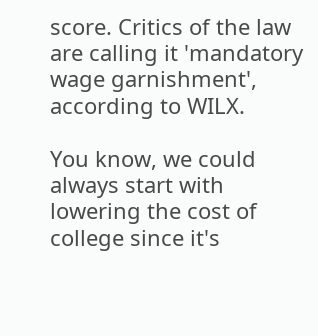score. Critics of the law are calling it 'mandatory wage garnishment', according to WILX.

You know, we could always start with lowering the cost of college since it's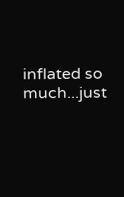inflated so much...just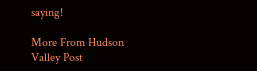saying!

More From Hudson Valley Post